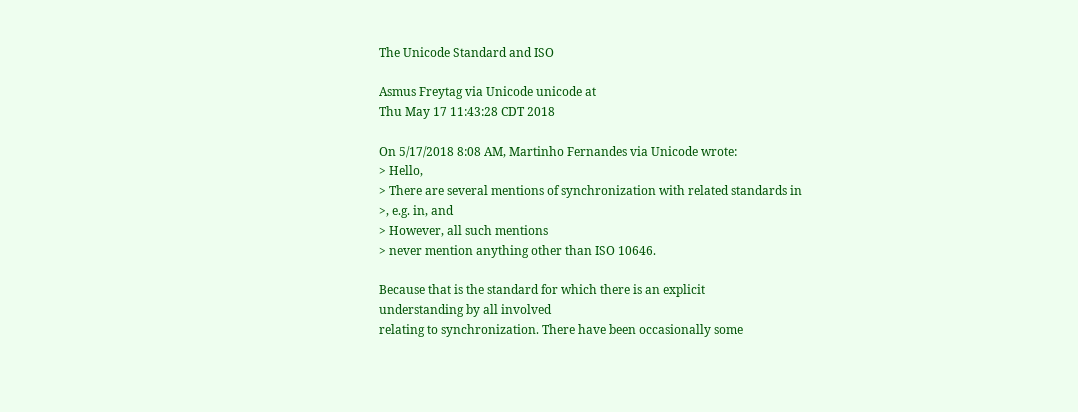The Unicode Standard and ISO

Asmus Freytag via Unicode unicode at
Thu May 17 11:43:28 CDT 2018

On 5/17/2018 8:08 AM, Martinho Fernandes via Unicode wrote:
> Hello,
> There are several mentions of synchronization with related standards in
>, e.g. in, and
> However, all such mentions
> never mention anything other than ISO 10646.

Because that is the standard for which there is an explicit
understanding by all involved
relating to synchronization. There have been occasionally some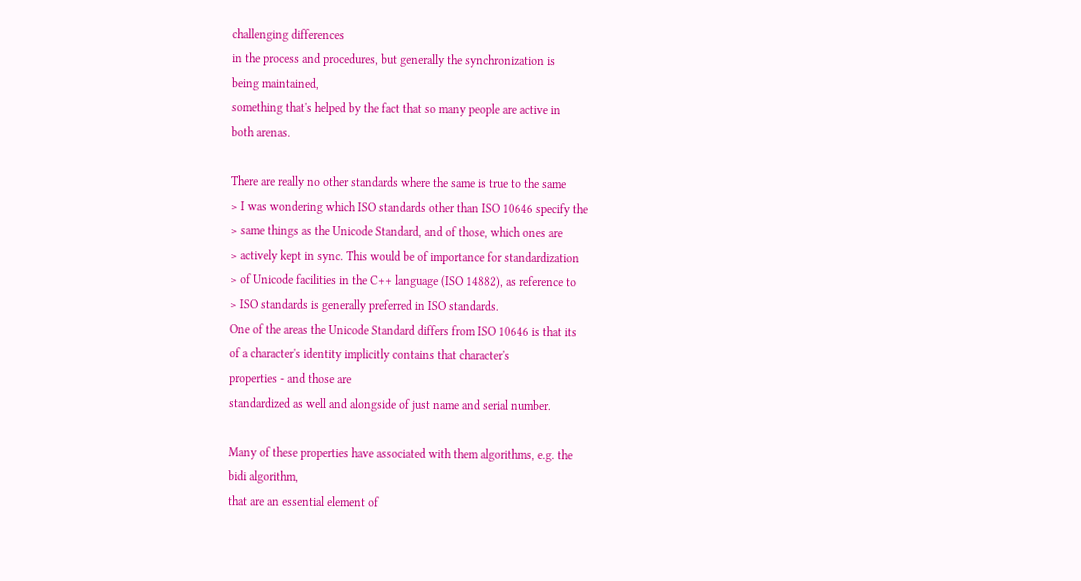challenging differences
in the process and procedures, but generally the synchronization is
being maintained,
something that's helped by the fact that so many people are active in
both arenas.

There are really no other standards where the same is true to the same
> I was wondering which ISO standards other than ISO 10646 specify the
> same things as the Unicode Standard, and of those, which ones are
> actively kept in sync. This would be of importance for standardization
> of Unicode facilities in the C++ language (ISO 14882), as reference to
> ISO standards is generally preferred in ISO standards.
One of the areas the Unicode Standard differs from ISO 10646 is that its
of a character's identity implicitly contains that character's
properties - and those are
standardized as well and alongside of just name and serial number.

Many of these properties have associated with them algorithms, e.g. the
bidi algorithm,
that are an essential element of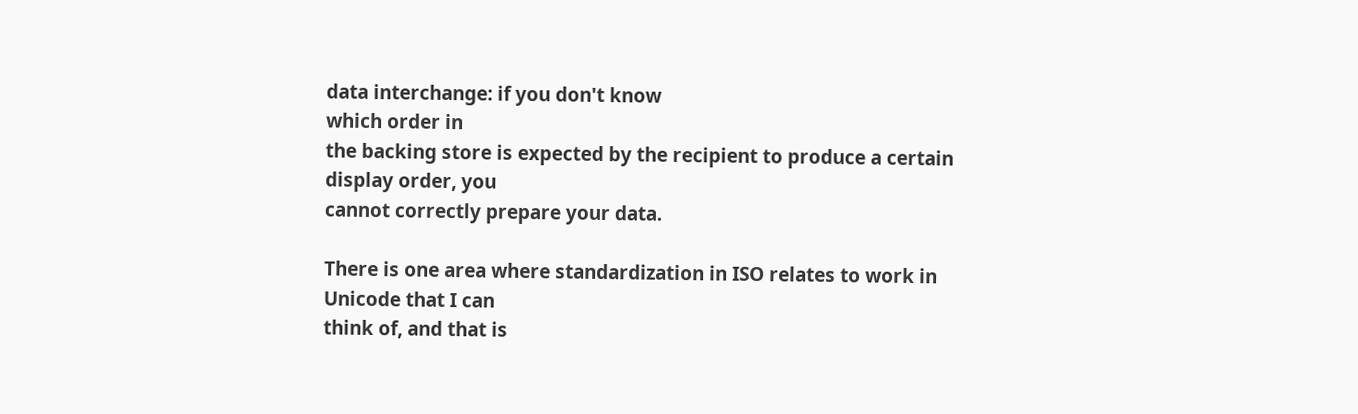data interchange: if you don't know
which order in
the backing store is expected by the recipient to produce a certain
display order, you
cannot correctly prepare your data.

There is one area where standardization in ISO relates to work in
Unicode that I can
think of, and that is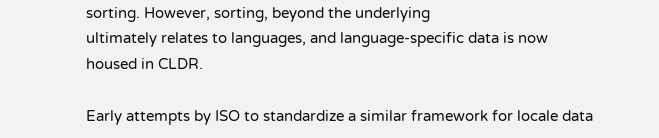sorting. However, sorting, beyond the underlying
ultimately relates to languages, and language-specific data is now
housed in CLDR.

Early attempts by ISO to standardize a similar framework for locale data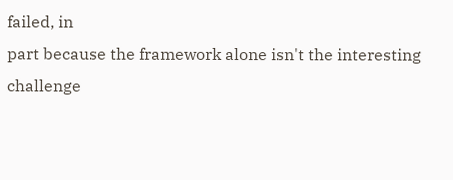failed, in
part because the framework alone isn't the interesting challenge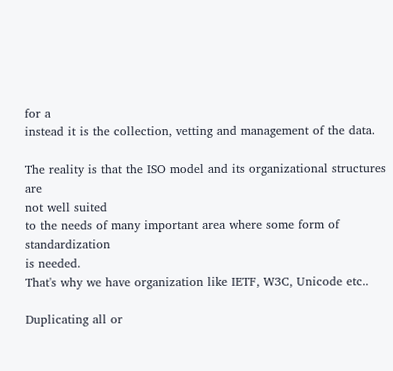for a
instead it is the collection, vetting and management of the data.

The reality is that the ISO model and its organizational structures are
not well suited
to the needs of many important area where some form of standardization
is needed.
That's why we have organization like IETF, W3C, Unicode etc..

Duplicating all or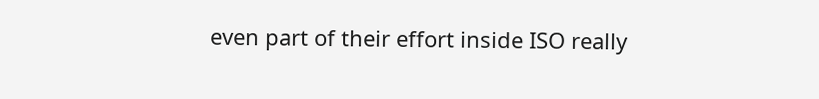even part of their effort inside ISO really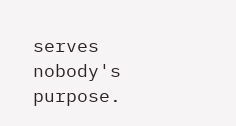serves
nobody's purpose.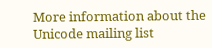More information about the Unicode mailing list